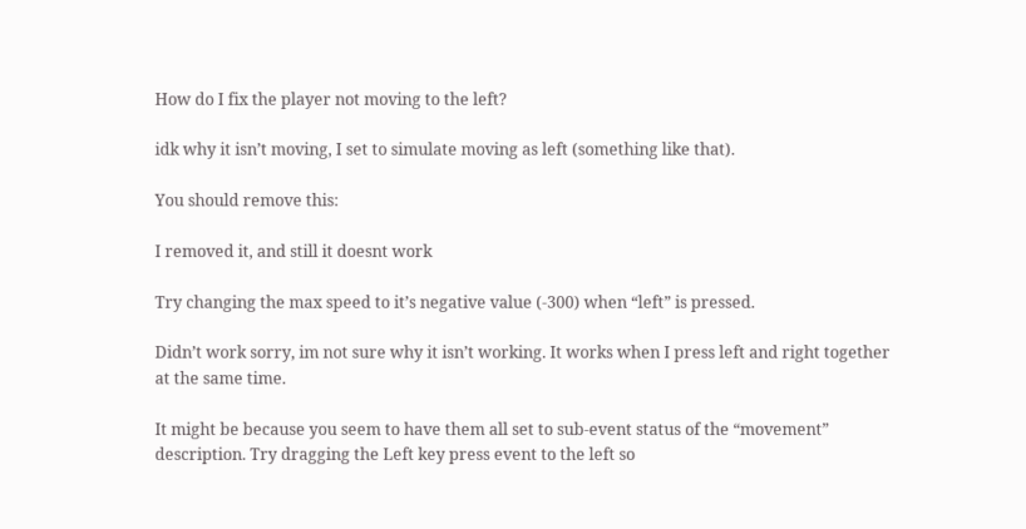How do I fix the player not moving to the left?

idk why it isn’t moving, I set to simulate moving as left (something like that).

You should remove this:

I removed it, and still it doesnt work

Try changing the max speed to it’s negative value (-300) when “left” is pressed.

Didn’t work sorry, im not sure why it isn’t working. It works when I press left and right together at the same time.

It might be because you seem to have them all set to sub-event status of the “movement” description. Try dragging the Left key press event to the left so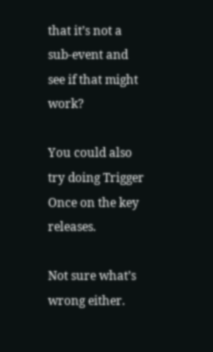that it’s not a sub-event and see if that might work?

You could also try doing Trigger Once on the key releases.

Not sure what’s wrong either.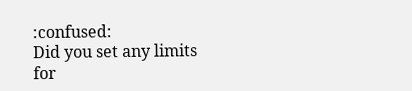:confused:
Did you set any limits for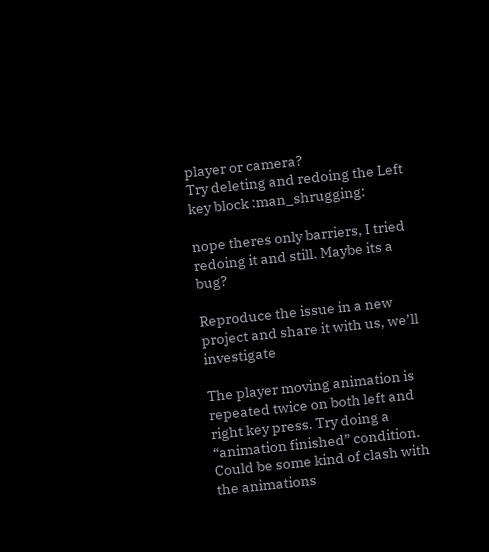player or camera?
Try deleting and redoing the Left key block :man_shrugging:

nope theres only barriers, I tried redoing it and still. Maybe its a bug?

Reproduce the issue in a new project and share it with us, we’ll investigate

The player moving animation is repeated twice on both left and right key press. Try doing a “animation finished” condition. Could be some kind of clash with the animations